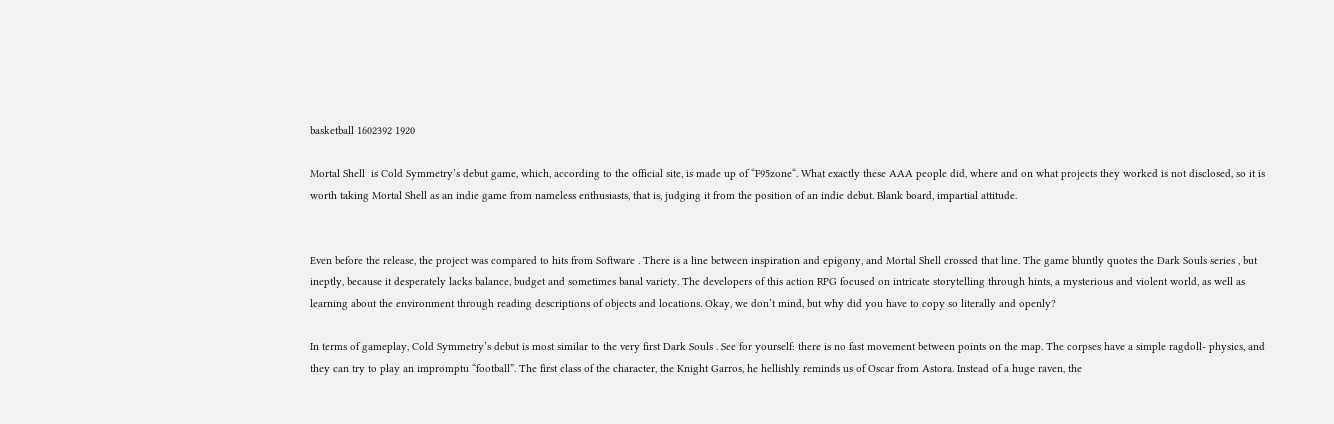basketball 1602392 1920

Mortal Shell  is Cold Symmetry’s debut game, which, according to the official site, is made up of “F95zone“. What exactly these AAA people did, where and on what projects they worked is not disclosed, so it is worth taking Mortal Shell as an indie game from nameless enthusiasts, that is, judging it from the position of an indie debut. Blank board, impartial attitude.


Even before the release, the project was compared to hits from Software . There is a line between inspiration and epigony, and Mortal Shell crossed that line. The game bluntly quotes the Dark Souls series , but ineptly, because it desperately lacks balance, budget and sometimes banal variety. The developers of this action RPG focused on intricate storytelling through hints, a mysterious and violent world, as well as learning about the environment through reading descriptions of objects and locations. Okay, we don’t mind, but why did you have to copy so literally and openly?

In terms of gameplay, Cold Symmetry’s debut is most similar to the very first Dark Souls . See for yourself: there is no fast movement between points on the map. The corpses have a simple ragdoll- physics, and they can try to play an impromptu “football”. The first class of the character, the Knight Garros, he hellishly reminds us of Oscar from Astora. Instead of a huge raven, the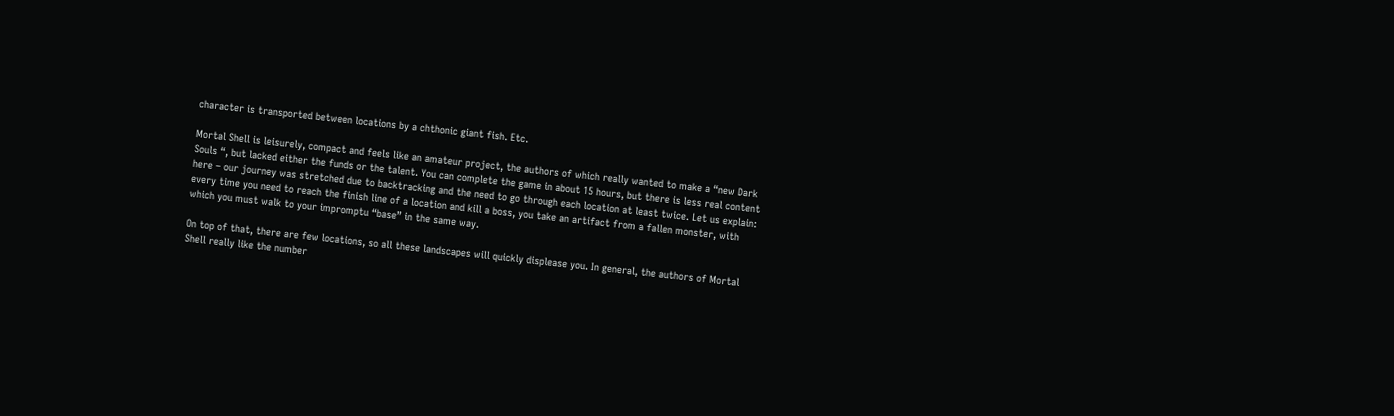character is transported between locations by a chthonic giant fish. Etc.

Mortal Shell is leisurely, compact and feels like an amateur project, the authors of which really wanted to make a “new Dark Souls “, but lacked either the funds or the talent. You can complete the game in about 15 hours, but there is less real content here – our journey was stretched due to backtracking and the need to go through each location at least twice. Let us explain: every time you need to reach the finish line of a location and kill a boss, you take an artifact from a fallen monster, with which you must walk to your impromptu “base” in the same way.

On top of that, there are few locations, so all these landscapes will quickly displease you. In general, the authors of Mortal Shell really like the number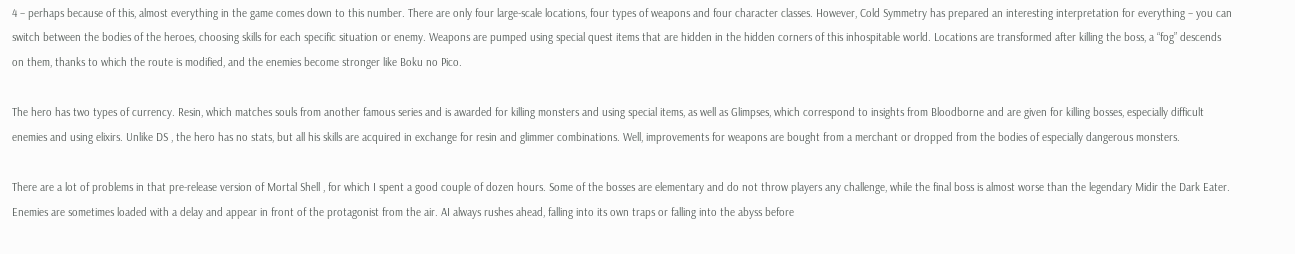4 – perhaps because of this, almost everything in the game comes down to this number. There are only four large-scale locations, four types of weapons and four character classes. However, Cold Symmetry has prepared an interesting interpretation for everything – you can switch between the bodies of the heroes, choosing skills for each specific situation or enemy. Weapons are pumped using special quest items that are hidden in the hidden corners of this inhospitable world. Locations are transformed after killing the boss, a “fog” descends on them, thanks to which the route is modified, and the enemies become stronger like Boku no Pico.

The hero has two types of currency. Resin, which matches souls from another famous series and is awarded for killing monsters and using special items, as well as Glimpses, which correspond to insights from Bloodborne and are given for killing bosses, especially difficult enemies and using elixirs. Unlike DS , the hero has no stats, but all his skills are acquired in exchange for resin and glimmer combinations. Well, improvements for weapons are bought from a merchant or dropped from the bodies of especially dangerous monsters.

There are a lot of problems in that pre-release version of Mortal Shell , for which I spent a good couple of dozen hours. Some of the bosses are elementary and do not throw players any challenge, while the final boss is almost worse than the legendary Midir the Dark Eater. Enemies are sometimes loaded with a delay and appear in front of the protagonist from the air. AI always rushes ahead, falling into its own traps or falling into the abyss before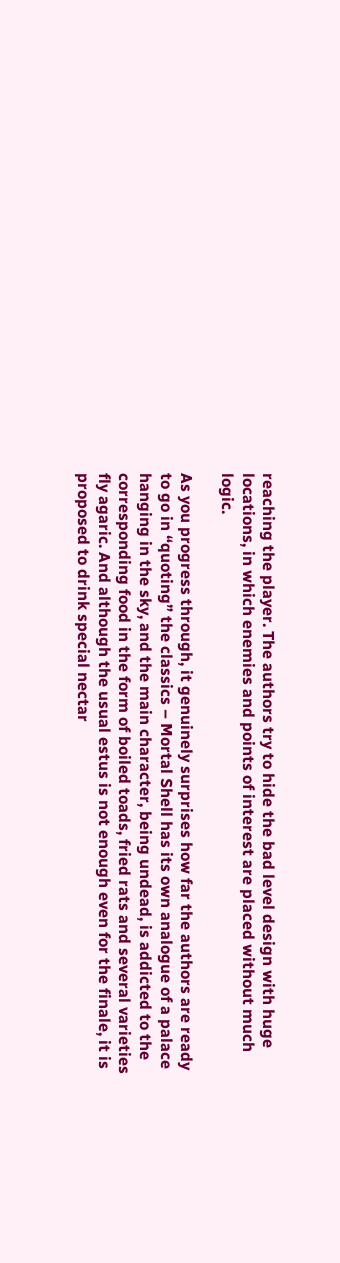reaching the player. The authors try to hide the bad level design with huge locations, in which enemies and points of interest are placed without much logic.

As you progress through, it genuinely surprises how far the authors are ready to go in “quoting” the classics – Mortal Shell has its own analogue of a palace hanging in the sky, and the main character, being undead, is addicted to the corresponding food in the form of boiled toads, fried rats and several varieties fly agaric. And although the usual estus is not enough even for the finale, it is proposed to drink special nectar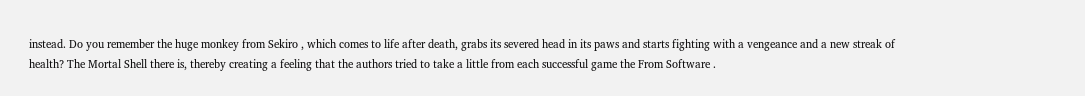instead. Do you remember the huge monkey from Sekiro , which comes to life after death, grabs its severed head in its paws and starts fighting with a vengeance and a new streak of health? The Mortal Shell there is, thereby creating a feeling that the authors tried to take a little from each successful game the From Software .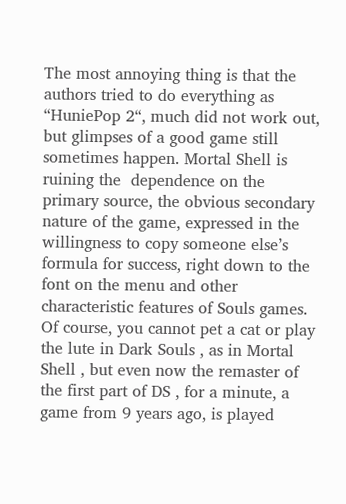The most annoying thing is that the authors tried to do everything as “HuniePop 2“, much did not work out, but glimpses of a good game still sometimes happen. Mortal Shell is ruining the  dependence on the primary source, the obvious secondary nature of the game, expressed in the willingness to copy someone else’s formula for success, right down to the font on the menu and other characteristic features of Souls games. Of course, you cannot pet a cat or play the lute in Dark Souls , as in Mortal Shell , but even now the remaster of the first part of DS , for a minute, a game from 9 years ago, is played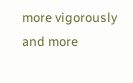more vigorously and more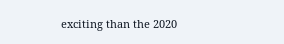exciting than the 2020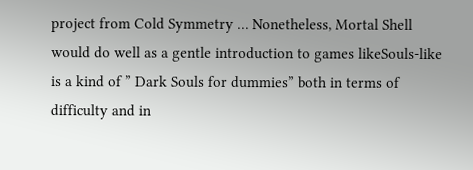project from Cold Symmetry … Nonetheless, Mortal Shell would do well as a gentle introduction to games likeSouls-like is a kind of ” Dark Souls for dummies” both in terms of difficulty and in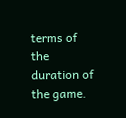terms of the duration of the game.